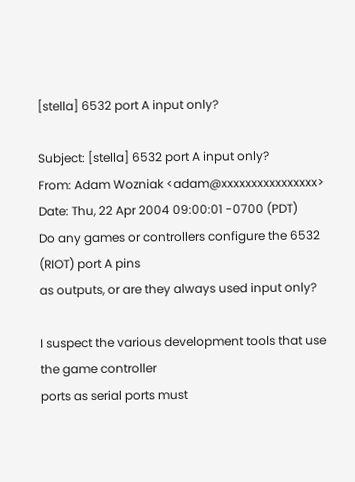[stella] 6532 port A input only?

Subject: [stella] 6532 port A input only?
From: Adam Wozniak <adam@xxxxxxxxxxxxxxxx>
Date: Thu, 22 Apr 2004 09:00:01 -0700 (PDT)
Do any games or controllers configure the 6532 (RIOT) port A pins
as outputs, or are they always used input only?

I suspect the various development tools that use the game controller
ports as serial ports must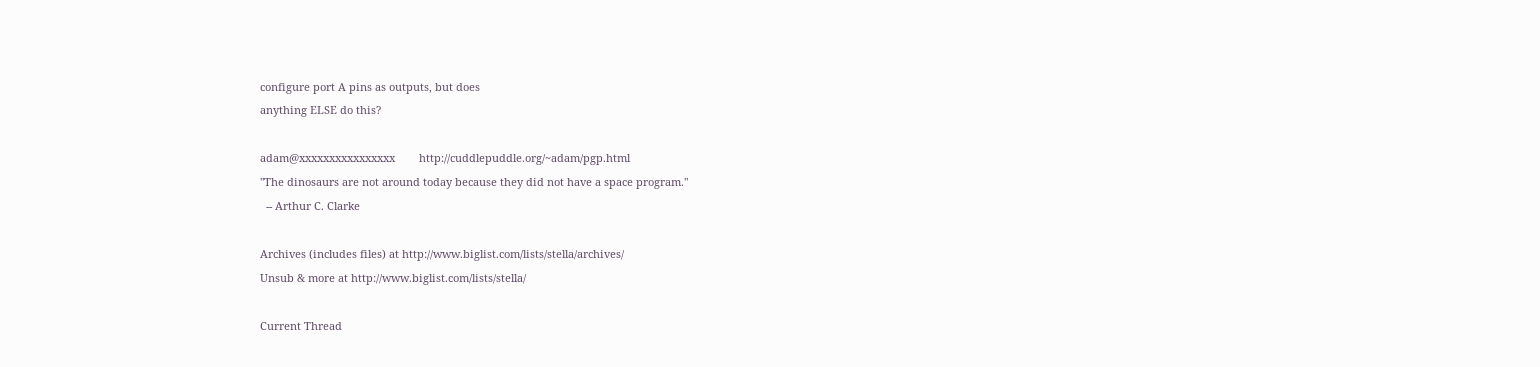configure port A pins as outputs, but does
anything ELSE do this?

adam@xxxxxxxxxxxxxxxx        http://cuddlepuddle.org/~adam/pgp.html
"The dinosaurs are not around today because they did not have a space program."
  -- Arthur C. Clarke

Archives (includes files) at http://www.biglist.com/lists/stella/archives/
Unsub & more at http://www.biglist.com/lists/stella/

Current Thread